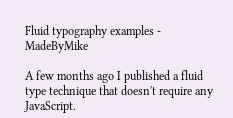Fluid typography examples - MadeByMike

A few months ago I published a fluid type technique that doesn't require any JavaScript.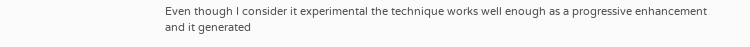Even though I consider it experimental the technique works well enough as a progressive enhancement and it generated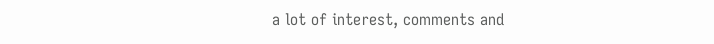a lot of interest, comments and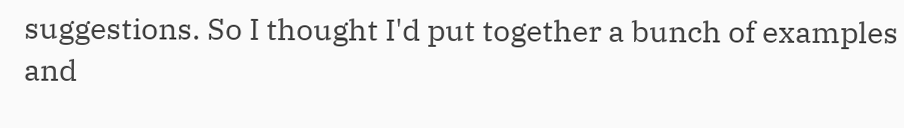suggestions. So I thought I'd put together a bunch of examples and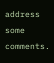address some comments.